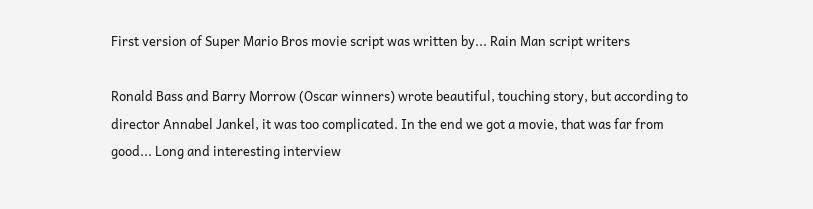First version of Super Mario Bros movie script was written by... Rain Man script writers

Ronald Bass and Barry Morrow (Oscar winners) wrote beautiful, touching story, but according to director Annabel Jankel, it was too complicated. In the end we got a movie, that was far from good... Long and interesting interview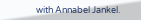with Annabel Jankel.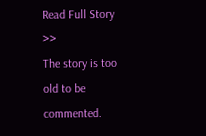Read Full Story >>
The story is too old to be commented.